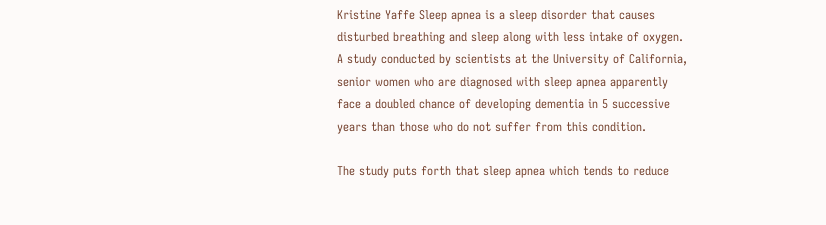Kristine Yaffe Sleep apnea is a sleep disorder that causes disturbed breathing and sleep along with less intake of oxygen. A study conducted by scientists at the University of California, senior women who are diagnosed with sleep apnea apparently face a doubled chance of developing dementia in 5 successive years than those who do not suffer from this condition.

The study puts forth that sleep apnea which tends to reduce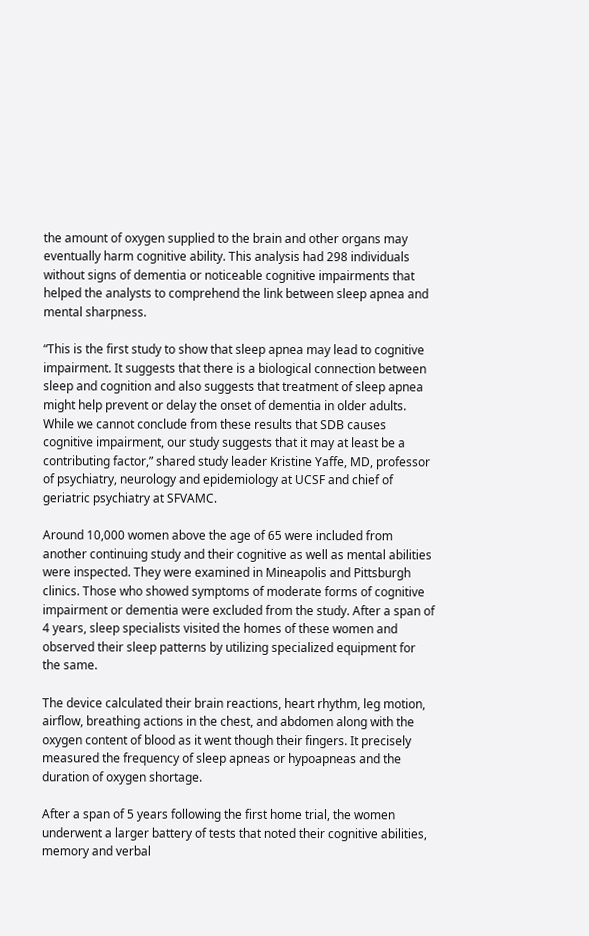the amount of oxygen supplied to the brain and other organs may eventually harm cognitive ability. This analysis had 298 individuals without signs of dementia or noticeable cognitive impairments that helped the analysts to comprehend the link between sleep apnea and mental sharpness.

“This is the first study to show that sleep apnea may lead to cognitive impairment. It suggests that there is a biological connection between sleep and cognition and also suggests that treatment of sleep apnea might help prevent or delay the onset of dementia in older adults. While we cannot conclude from these results that SDB causes cognitive impairment, our study suggests that it may at least be a contributing factor,” shared study leader Kristine Yaffe, MD, professor of psychiatry, neurology and epidemiology at UCSF and chief of geriatric psychiatry at SFVAMC.

Around 10,000 women above the age of 65 were included from another continuing study and their cognitive as well as mental abilities were inspected. They were examined in Mineapolis and Pittsburgh clinics. Those who showed symptoms of moderate forms of cognitive impairment or dementia were excluded from the study. After a span of 4 years, sleep specialists visited the homes of these women and observed their sleep patterns by utilizing specialized equipment for the same.

The device calculated their brain reactions, heart rhythm, leg motion, airflow, breathing actions in the chest, and abdomen along with the oxygen content of blood as it went though their fingers. It precisely measured the frequency of sleep apneas or hypoapneas and the duration of oxygen shortage.

After a span of 5 years following the first home trial, the women underwent a larger battery of tests that noted their cognitive abilities, memory and verbal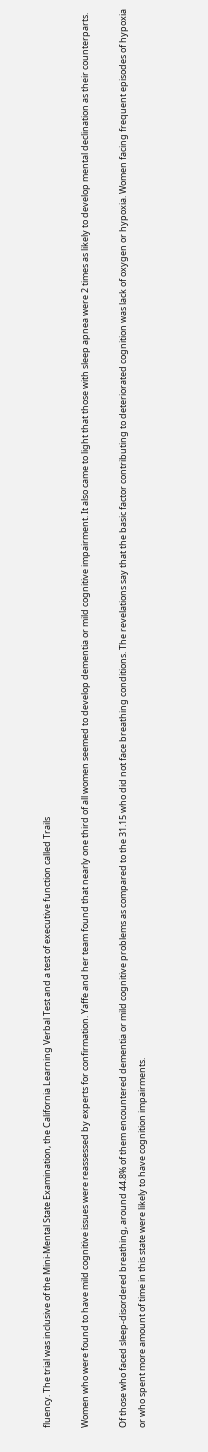fluency. The trial was inclusive of the Mini-Mental State Examination, the California Learning Verbal Test and a test of executive function called Trails

Women who were found to have mild cognitive issues were reassessed by experts for confirmation. Yaffe and her team found that nearly one third of all women seemed to develop dementia or mild cognitive impairment. It also came to light that those with sleep apnea were 2 times as likely to develop mental declination as their counterparts.

Of those who faced sleep-disordered breathing, around 44.8% of them encountered dementia or mild cognitive problems as compared to the 31.15 who did not face breathing conditions. The revelations say that the basic factor contributing to deteriorated cognition was lack of oxygen or hypoxia. Women facing frequent episodes of hypoxia or who spent more amount of time in this state were likely to have cognition impairments.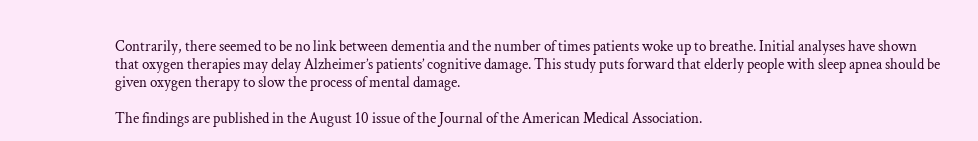Contrarily, there seemed to be no link between dementia and the number of times patients woke up to breathe. Initial analyses have shown that oxygen therapies may delay Alzheimer’s patients’ cognitive damage. This study puts forward that elderly people with sleep apnea should be given oxygen therapy to slow the process of mental damage.

The findings are published in the August 10 issue of the Journal of the American Medical Association.